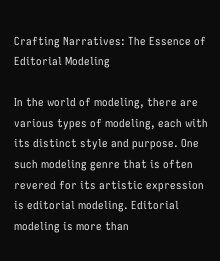Crafting Narratives: The Essence of Editorial Modeling

In the world of modeling, there are various types of modeling, each with its distinct style and purpose. One such modeling genre that is often revered for its artistic expression is editorial modeling. Editorial modeling is more than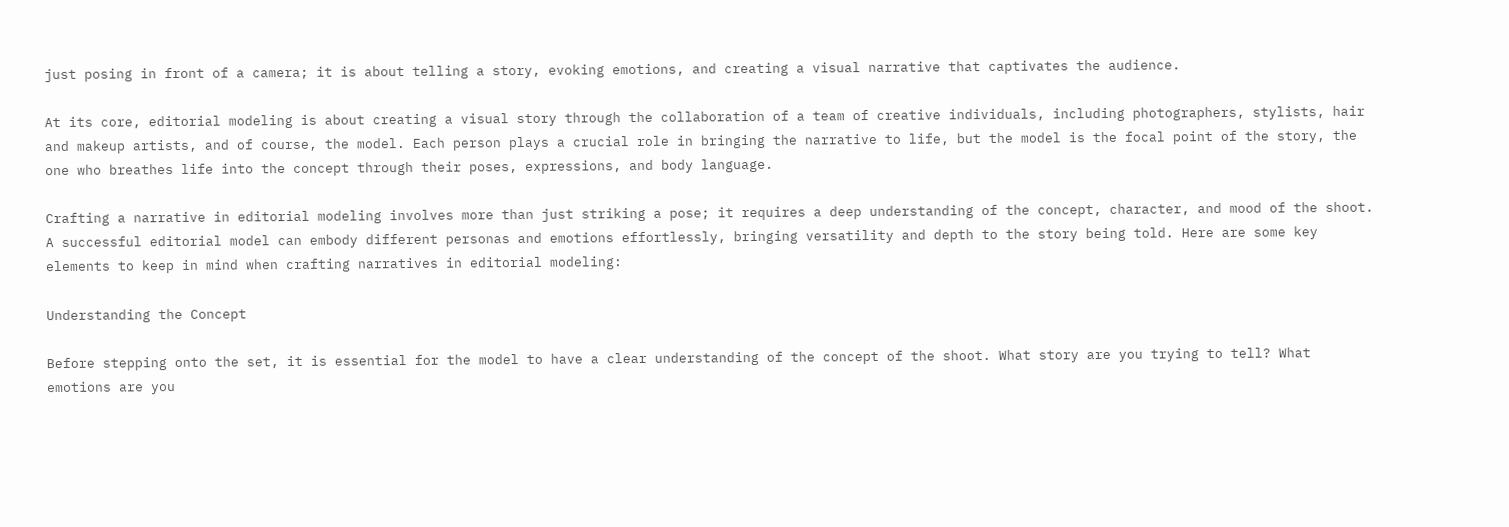just posing in front of a camera; it is about telling a story, evoking emotions, and creating a visual narrative that captivates the audience.

At its core, editorial modeling is about creating a visual story through the collaboration of a team of creative individuals, including photographers, stylists, hair and makeup artists, and of course, the model. Each person plays a crucial role in bringing the narrative to life, but the model is the focal point of the story, the one who breathes life into the concept through their poses, expressions, and body language.

Crafting a narrative in editorial modeling involves more than just striking a pose; it requires a deep understanding of the concept, character, and mood of the shoot. A successful editorial model can embody different personas and emotions effortlessly, bringing versatility and depth to the story being told. Here are some key elements to keep in mind when crafting narratives in editorial modeling:

Understanding the Concept

Before stepping onto the set, it is essential for the model to have a clear understanding of the concept of the shoot. What story are you trying to tell? What emotions are you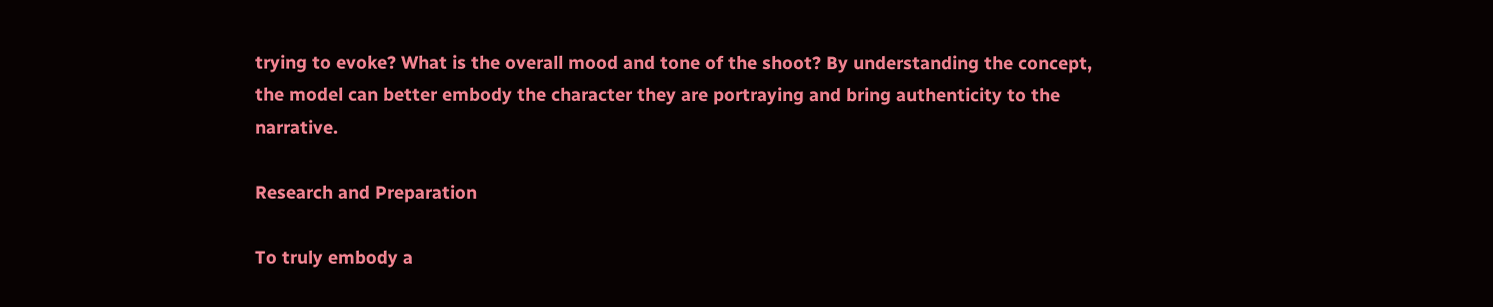trying to evoke? What is the overall mood and tone of the shoot? By understanding the concept, the model can better embody the character they are portraying and bring authenticity to the narrative.

Research and Preparation

To truly embody a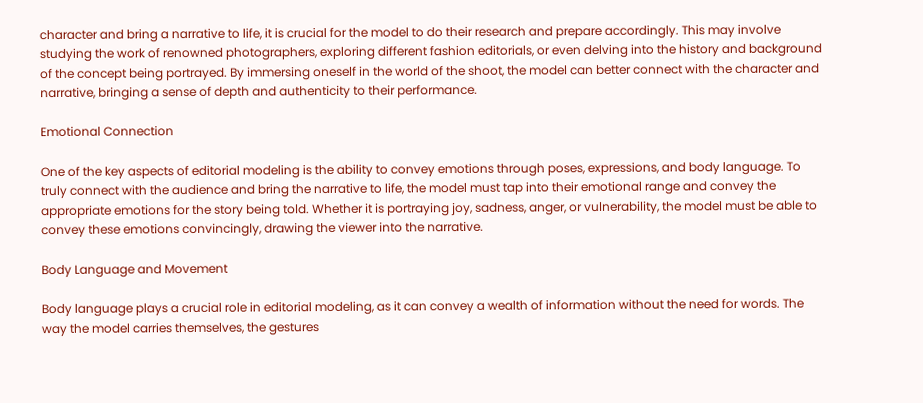character and bring a narrative to life, it is crucial for the model to do their research and prepare accordingly. This may involve studying the work of renowned photographers, exploring different fashion editorials, or even delving into the history and background of the concept being portrayed. By immersing oneself in the world of the shoot, the model can better connect with the character and narrative, bringing a sense of depth and authenticity to their performance.

Emotional Connection

One of the key aspects of editorial modeling is the ability to convey emotions through poses, expressions, and body language. To truly connect with the audience and bring the narrative to life, the model must tap into their emotional range and convey the appropriate emotions for the story being told. Whether it is portraying joy, sadness, anger, or vulnerability, the model must be able to convey these emotions convincingly, drawing the viewer into the narrative.

Body Language and Movement

Body language plays a crucial role in editorial modeling, as it can convey a wealth of information without the need for words. The way the model carries themselves, the gestures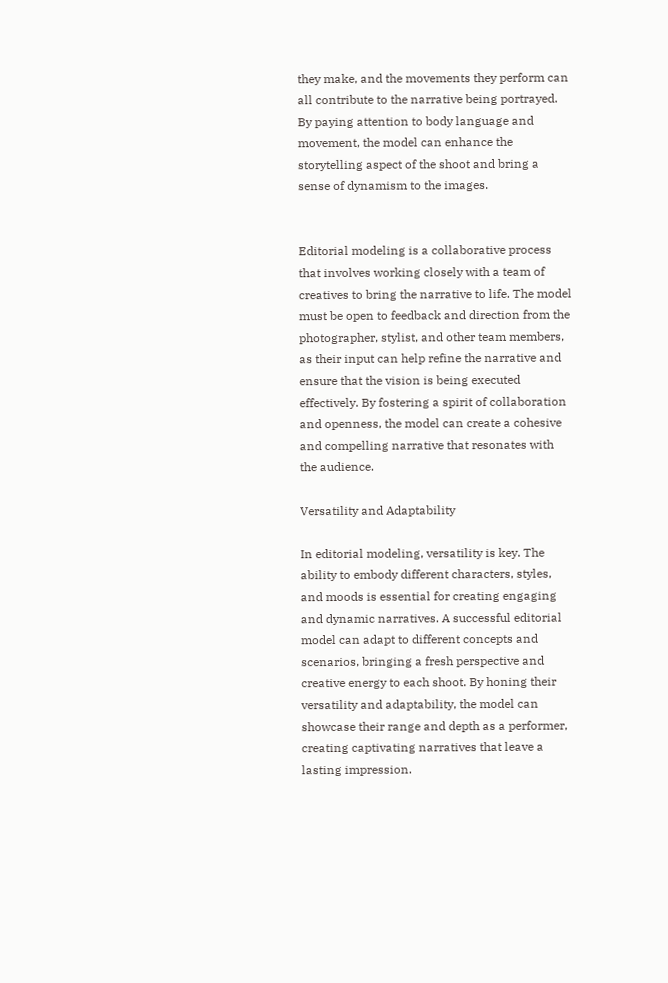they make, and the movements they perform can all contribute to the narrative being portrayed. By paying attention to body language and movement, the model can enhance the storytelling aspect of the shoot and bring a sense of dynamism to the images.


Editorial modeling is a collaborative process that involves working closely with a team of creatives to bring the narrative to life. The model must be open to feedback and direction from the photographer, stylist, and other team members, as their input can help refine the narrative and ensure that the vision is being executed effectively. By fostering a spirit of collaboration and openness, the model can create a cohesive and compelling narrative that resonates with the audience.

Versatility and Adaptability

In editorial modeling, versatility is key. The ability to embody different characters, styles, and moods is essential for creating engaging and dynamic narratives. A successful editorial model can adapt to different concepts and scenarios, bringing a fresh perspective and creative energy to each shoot. By honing their versatility and adaptability, the model can showcase their range and depth as a performer, creating captivating narratives that leave a lasting impression.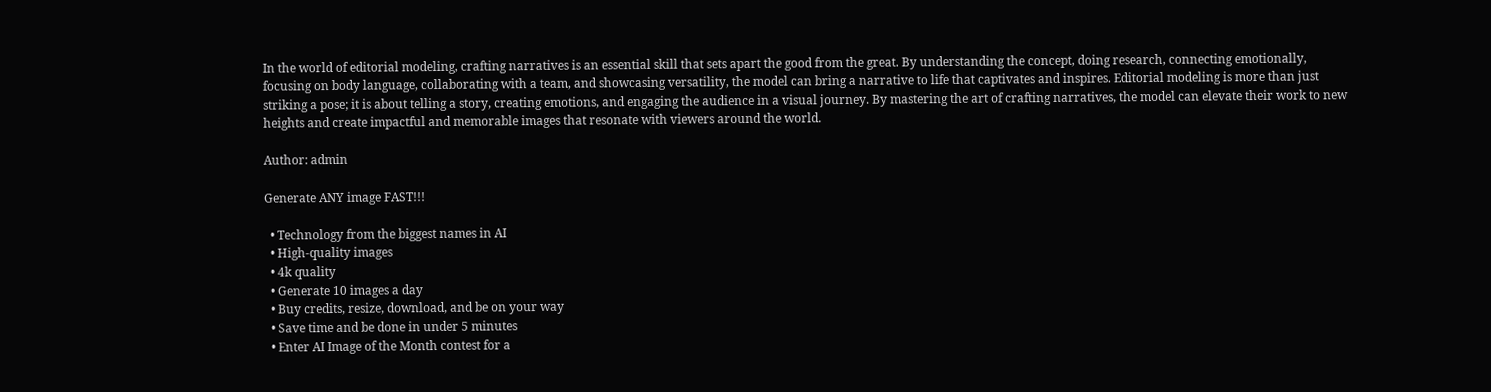In the world of editorial modeling, crafting narratives is an essential skill that sets apart the good from the great. By understanding the concept, doing research, connecting emotionally, focusing on body language, collaborating with a team, and showcasing versatility, the model can bring a narrative to life that captivates and inspires. Editorial modeling is more than just striking a pose; it is about telling a story, creating emotions, and engaging the audience in a visual journey. By mastering the art of crafting narratives, the model can elevate their work to new heights and create impactful and memorable images that resonate with viewers around the world.

Author: admin

Generate ANY image FAST!!!

  • Technology from the biggest names in AI
  • High-quality images
  • 4k quality
  • Generate 10 images a day
  • Buy credits, resize, download, and be on your way
  • Save time and be done in under 5 minutes
  • Enter AI Image of the Month contest for a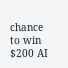chance to win $200 AI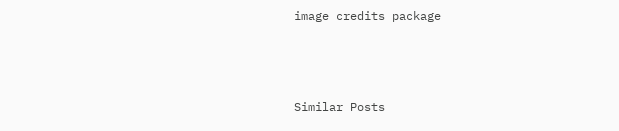image credits package



Similar Posts